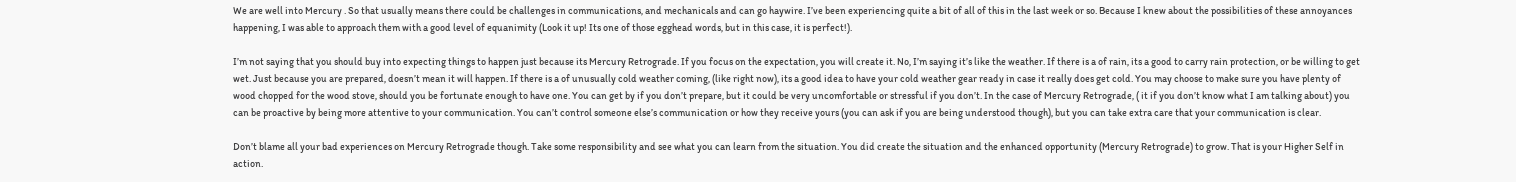We are well into Mercury . So that usually means there could be challenges in communications, and mechanicals and can go haywire. I’ve been experiencing quite a bit of all of this in the last week or so. Because I knew about the possibilities of these annoyances happening, I was able to approach them with a good level of equanimity (Look it up! Its one of those egghead words, but in this case, it is perfect!).

I’m not saying that you should buy into expecting things to happen just because its Mercury Retrograde. If you focus on the expectation, you will create it. No, I’m saying it’s like the weather. If there is a of rain, its a good to carry rain protection, or be willing to get wet. Just because you are prepared, doesn’t mean it will happen. If there is a of unusually cold weather coming, (like right now), its a good idea to have your cold weather gear ready in case it really does get cold. You may choose to make sure you have plenty of wood chopped for the wood stove, should you be fortunate enough to have one. You can get by if you don’t prepare, but it could be very uncomfortable or stressful if you don’t. In the case of Mercury Retrograde, ( it if you don’t know what I am talking about) you can be proactive by being more attentive to your communication. You can’t control someone else’s communication or how they receive yours (you can ask if you are being understood though), but you can take extra care that your communication is clear.

Don’t blame all your bad experiences on Mercury Retrograde though. Take some responsibility and see what you can learn from the situation. You did create the situation and the enhanced opportunity (Mercury Retrograde) to grow. That is your Higher Self in action.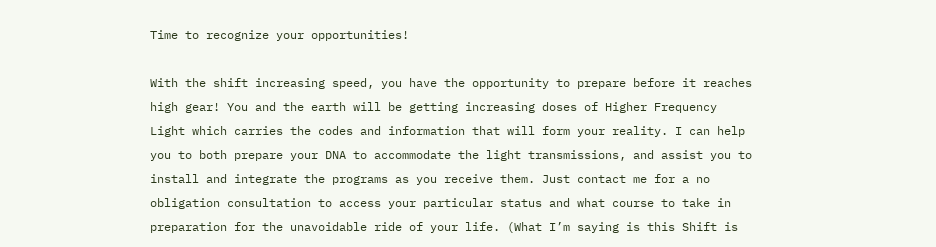Time to recognize your opportunities!

With the shift increasing speed, you have the opportunity to prepare before it reaches high gear! You and the earth will be getting increasing doses of Higher Frequency Light which carries the codes and information that will form your reality. I can help you to both prepare your DNA to accommodate the light transmissions, and assist you to install and integrate the programs as you receive them. Just contact me for a no obligation consultation to access your particular status and what course to take in preparation for the unavoidable ride of your life. (What I’m saying is this Shift is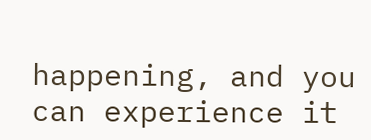happening, and you can experience it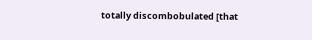totally discombobulated [that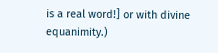is a real word!] or with divine equanimity.)